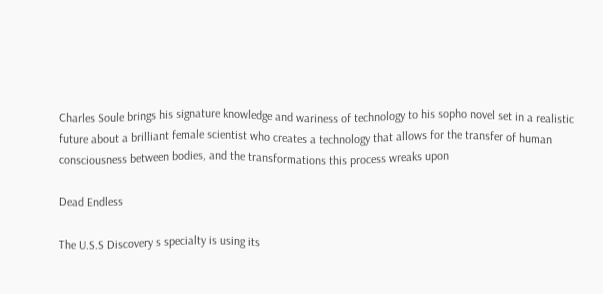Charles Soule brings his signature knowledge and wariness of technology to his sopho novel set in a realistic future about a brilliant female scientist who creates a technology that allows for the transfer of human consciousness between bodies, and the transformations this process wreaks upon

Dead Endless

The U.S.S Discovery s specialty is using its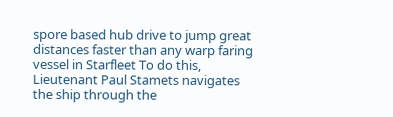spore based hub drive to jump great distances faster than any warp faring vessel in Starfleet To do this, Lieutenant Paul Stamets navigates the ship through the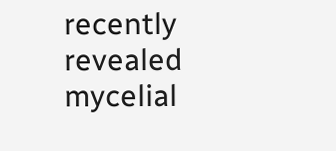recently revealed mycelial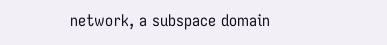network, a subspace domain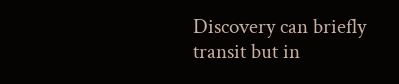Discovery can briefly transit but in